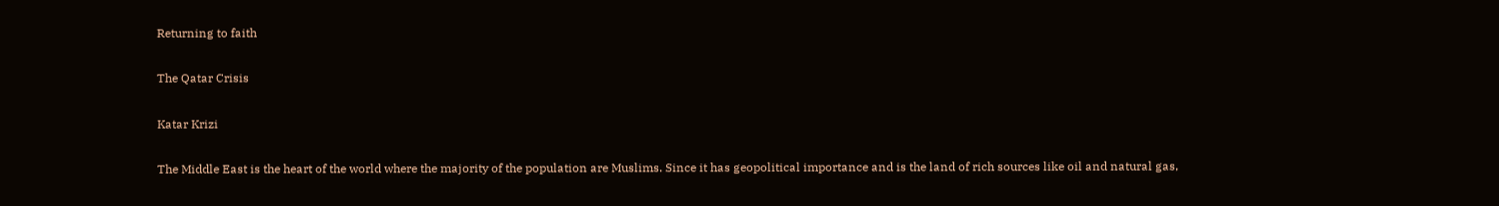Returning to faith

The Qatar Crisis

Katar Krizi

The Middle East is the heart of the world where the majority of the population are Muslims. Since it has geopolitical importance and is the land of rich sources like oil and natural gas,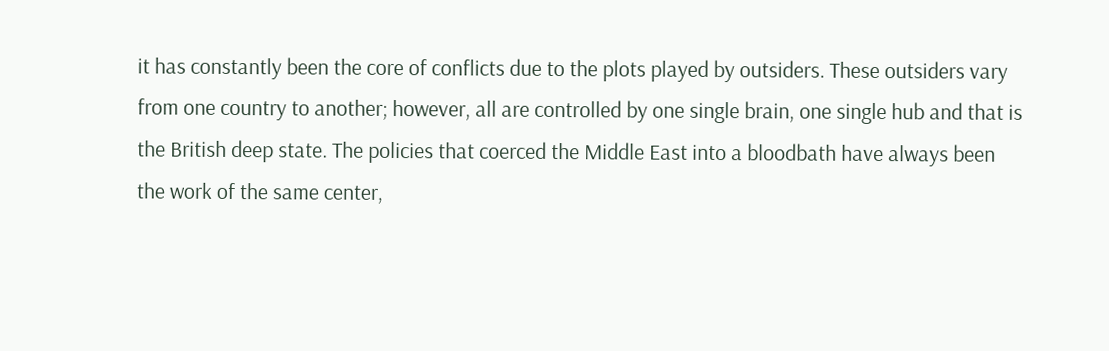it has constantly been the core of conflicts due to the plots played by outsiders. These outsiders vary from one country to another; however, all are controlled by one single brain, one single hub and that is the British deep state. The policies that coerced the Middle East into a bloodbath have always been the work of the same center,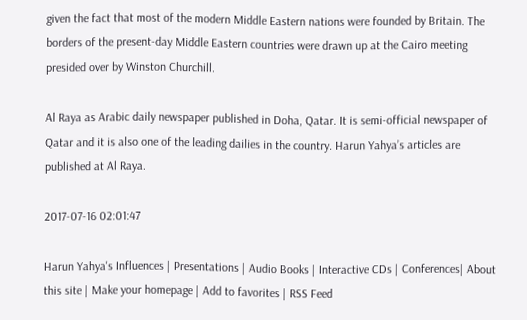given the fact that most of the modern Middle Eastern nations were founded by Britain. The borders of the present-day Middle Eastern countries were drawn up at the Cairo meeting presided over by Winston Churchill.

Al Raya as Arabic daily newspaper published in Doha, Qatar. It is semi-official newspaper of Qatar and it is also one of the leading dailies in the country. Harun Yahya’s articles are published at Al Raya.

2017-07-16 02:01:47

Harun Yahya's Influences | Presentations | Audio Books | Interactive CDs | Conferences| About this site | Make your homepage | Add to favorites | RSS Feed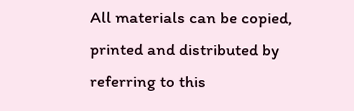All materials can be copied, printed and distributed by referring to this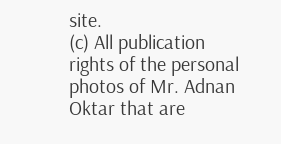site.
(c) All publication rights of the personal photos of Mr. Adnan Oktar that are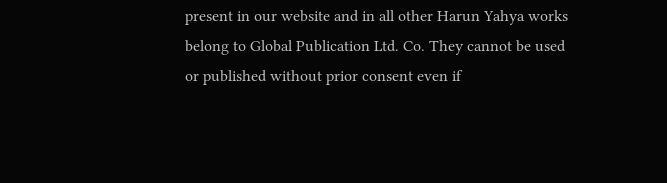present in our website and in all other Harun Yahya works belong to Global Publication Ltd. Co. They cannot be used or published without prior consent even if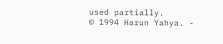used partially.
© 1994 Harun Yahya. -